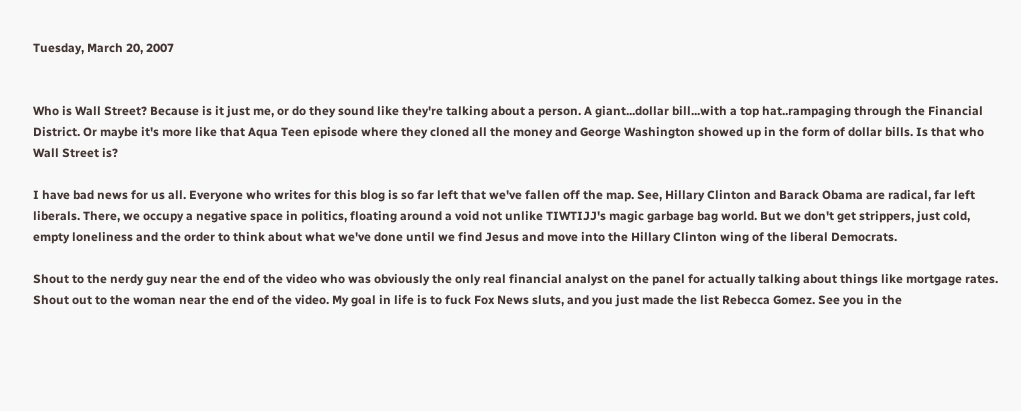Tuesday, March 20, 2007


Who is Wall Street? Because is it just me, or do they sound like they're talking about a person. A giant...dollar bill...with a top hat..rampaging through the Financial District. Or maybe it's more like that Aqua Teen episode where they cloned all the money and George Washington showed up in the form of dollar bills. Is that who Wall Street is?

I have bad news for us all. Everyone who writes for this blog is so far left that we've fallen off the map. See, Hillary Clinton and Barack Obama are radical, far left liberals. There, we occupy a negative space in politics, floating around a void not unlike TIWTIJJ's magic garbage bag world. But we don't get strippers, just cold, empty loneliness and the order to think about what we've done until we find Jesus and move into the Hillary Clinton wing of the liberal Democrats.

Shout to the nerdy guy near the end of the video who was obviously the only real financial analyst on the panel for actually talking about things like mortgage rates. Shout out to the woman near the end of the video. My goal in life is to fuck Fox News sluts, and you just made the list Rebecca Gomez. See you in the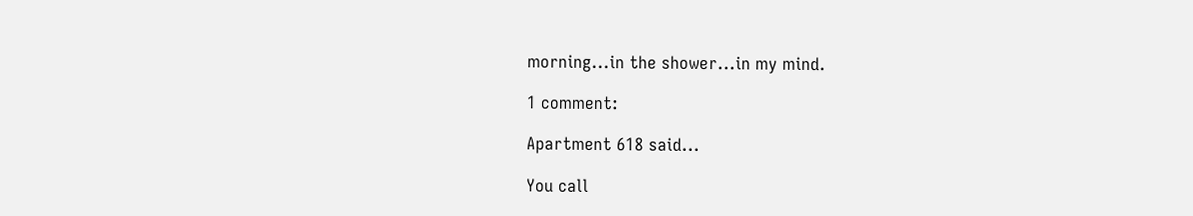morning...in the shower...in my mind.

1 comment:

Apartment 618 said...

You call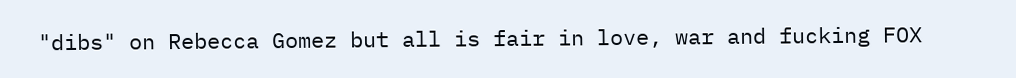"dibs" on Rebecca Gomez but all is fair in love, war and fucking FOX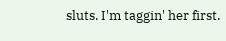sluts. I'm taggin' her first.